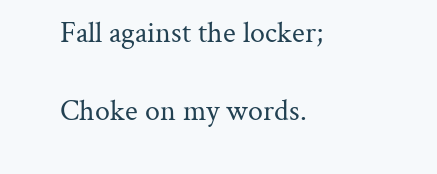Fall against the locker;

Choke on my words.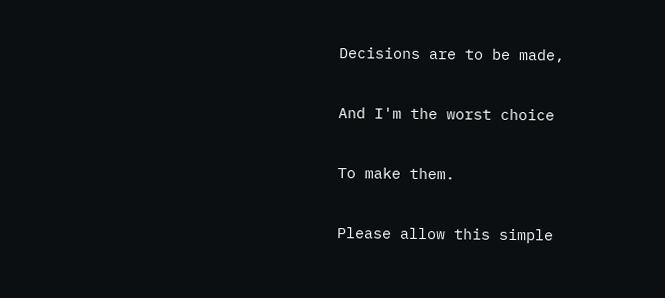Decisions are to be made,

And I'm the worst choice

To make them.

Please allow this simple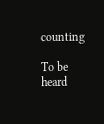counting

To be heard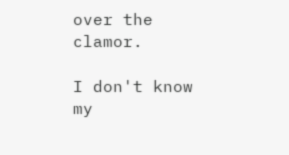over the clamor.

I don't know my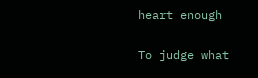heart enough

To judge what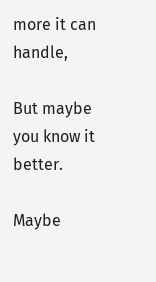more it can handle,

But maybe you know it better.

Maybe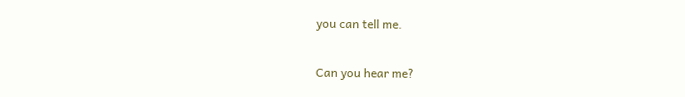you can tell me.

Can you hear me?